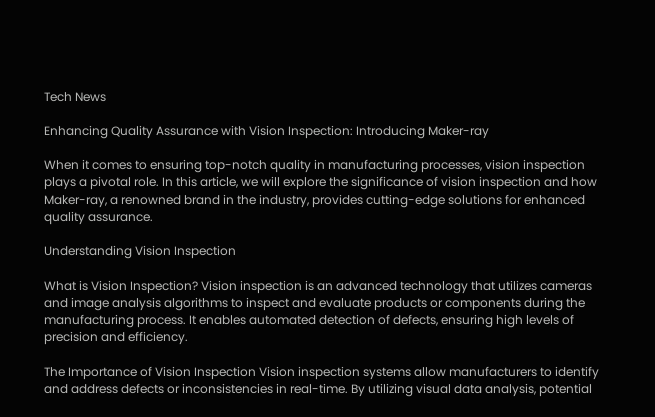Tech News

Enhancing Quality Assurance with Vision Inspection: Introducing Maker-ray

When it comes to ensuring top-notch quality in manufacturing processes, vision inspection plays a pivotal role. In this article, we will explore the significance of vision inspection and how Maker-ray, a renowned brand in the industry, provides cutting-edge solutions for enhanced quality assurance.

Understanding Vision Inspection

What is Vision Inspection? Vision inspection is an advanced technology that utilizes cameras and image analysis algorithms to inspect and evaluate products or components during the manufacturing process. It enables automated detection of defects, ensuring high levels of precision and efficiency.

The Importance of Vision Inspection Vision inspection systems allow manufacturers to identify and address defects or inconsistencies in real-time. By utilizing visual data analysis, potential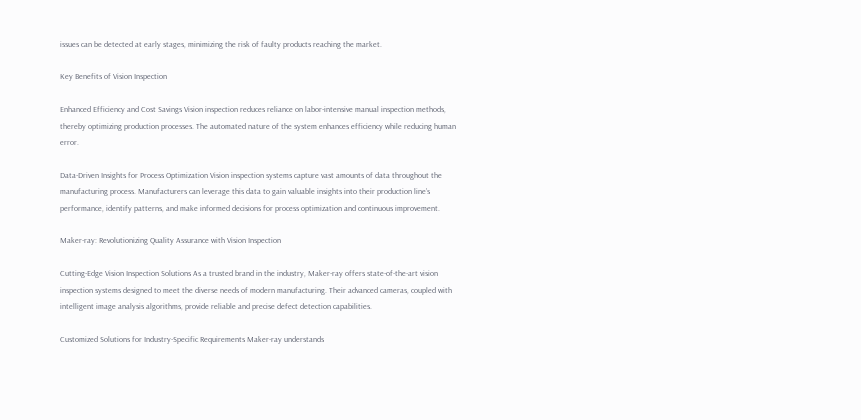issues can be detected at early stages, minimizing the risk of faulty products reaching the market.

Key Benefits of Vision Inspection

Enhanced Efficiency and Cost Savings Vision inspection reduces reliance on labor-intensive manual inspection methods, thereby optimizing production processes. The automated nature of the system enhances efficiency while reducing human error.

Data-Driven Insights for Process Optimization Vision inspection systems capture vast amounts of data throughout the manufacturing process. Manufacturers can leverage this data to gain valuable insights into their production line’s performance, identify patterns, and make informed decisions for process optimization and continuous improvement.

Maker-ray: Revolutionizing Quality Assurance with Vision Inspection

Cutting-Edge Vision Inspection Solutions As a trusted brand in the industry, Maker-ray offers state-of-the-art vision inspection systems designed to meet the diverse needs of modern manufacturing. Their advanced cameras, coupled with intelligent image analysis algorithms, provide reliable and precise defect detection capabilities.

Customized Solutions for Industry-Specific Requirements Maker-ray understands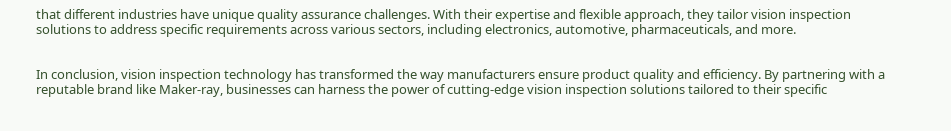that different industries have unique quality assurance challenges. With their expertise and flexible approach, they tailor vision inspection solutions to address specific requirements across various sectors, including electronics, automotive, pharmaceuticals, and more.


In conclusion, vision inspection technology has transformed the way manufacturers ensure product quality and efficiency. By partnering with a reputable brand like Maker-ray, businesses can harness the power of cutting-edge vision inspection solutions tailored to their specific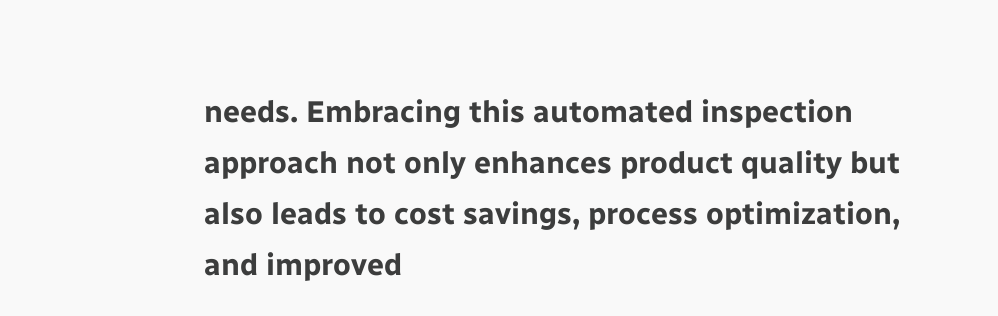needs. Embracing this automated inspection approach not only enhances product quality but also leads to cost savings, process optimization, and improved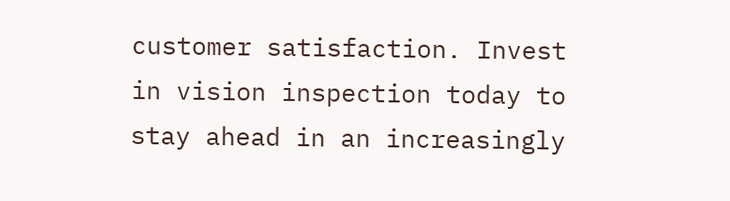customer satisfaction. Invest in vision inspection today to stay ahead in an increasingly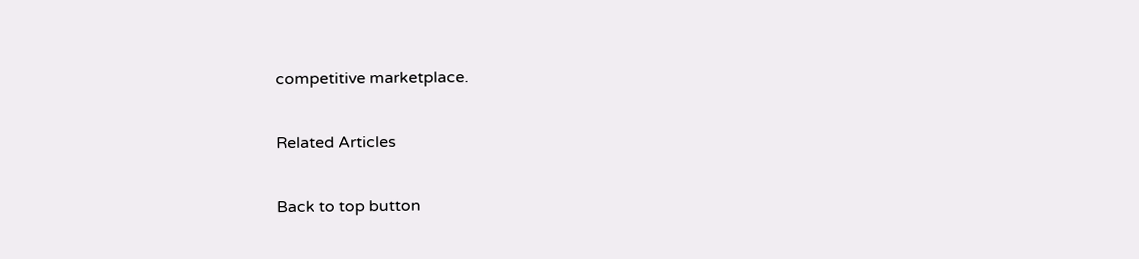competitive marketplace.

Related Articles

Back to top button